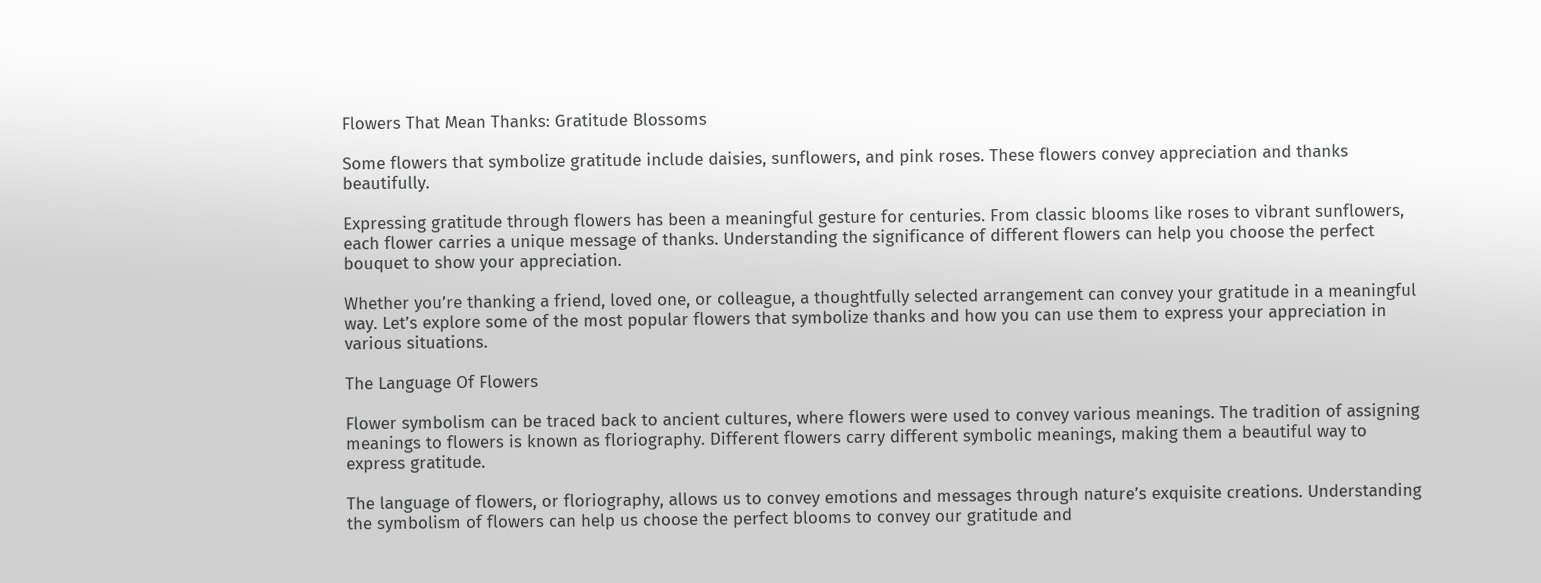Flowers That Mean Thanks: Gratitude Blossoms

Some flowers that symbolize gratitude include daisies, sunflowers, and pink roses. These flowers convey appreciation and thanks beautifully.

Expressing gratitude through flowers has been a meaningful gesture for centuries. From classic blooms like roses to vibrant sunflowers, each flower carries a unique message of thanks. Understanding the significance of different flowers can help you choose the perfect bouquet to show your appreciation.

Whether you’re thanking a friend, loved one, or colleague, a thoughtfully selected arrangement can convey your gratitude in a meaningful way. Let’s explore some of the most popular flowers that symbolize thanks and how you can use them to express your appreciation in various situations.

The Language Of Flowers

Flower symbolism can be traced back to ancient cultures, where flowers were used to convey various meanings. The tradition of assigning meanings to flowers is known as floriography. Different flowers carry different symbolic meanings, making them a beautiful way to express gratitude.

The language of flowers, or floriography, allows us to convey emotions and messages through nature’s exquisite creations. Understanding the symbolism of flowers can help us choose the perfect blooms to convey our gratitude and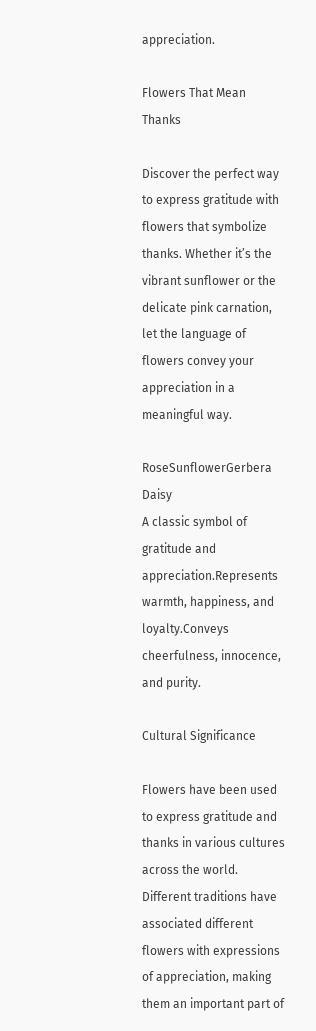appreciation.

Flowers That Mean Thanks

Discover the perfect way to express gratitude with flowers that symbolize thanks. Whether it’s the vibrant sunflower or the delicate pink carnation, let the language of flowers convey your appreciation in a meaningful way.

RoseSunflowerGerbera Daisy
A classic symbol of gratitude and appreciation.Represents warmth, happiness, and loyalty.Conveys cheerfulness, innocence, and purity.

Cultural Significance

Flowers have been used to express gratitude and thanks in various cultures across the world. Different traditions have associated different flowers with expressions of appreciation, making them an important part of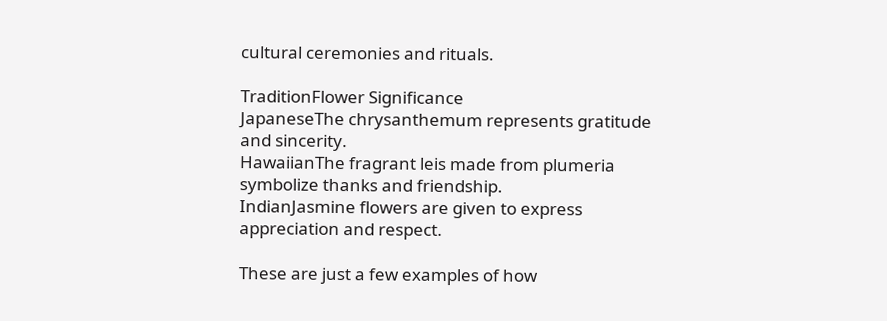cultural ceremonies and rituals.

TraditionFlower Significance
JapaneseThe chrysanthemum represents gratitude and sincerity.
HawaiianThe fragrant leis made from plumeria symbolize thanks and friendship.
IndianJasmine flowers are given to express appreciation and respect.

These are just a few examples of how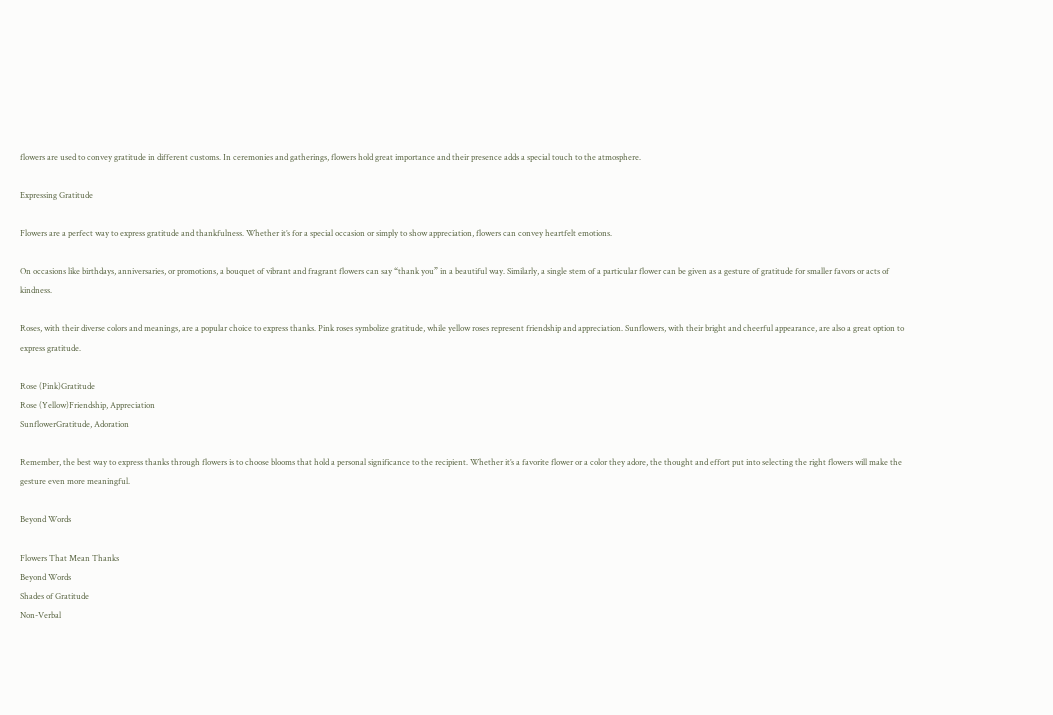flowers are used to convey gratitude in different customs. In ceremonies and gatherings, flowers hold great importance and their presence adds a special touch to the atmosphere.

Expressing Gratitude

Flowers are a perfect way to express gratitude and thankfulness. Whether it’s for a special occasion or simply to show appreciation, flowers can convey heartfelt emotions.

On occasions like birthdays, anniversaries, or promotions, a bouquet of vibrant and fragrant flowers can say “thank you” in a beautiful way. Similarly, a single stem of a particular flower can be given as a gesture of gratitude for smaller favors or acts of kindness.

Roses, with their diverse colors and meanings, are a popular choice to express thanks. Pink roses symbolize gratitude, while yellow roses represent friendship and appreciation. Sunflowers, with their bright and cheerful appearance, are also a great option to express gratitude.

Rose (Pink)Gratitude
Rose (Yellow)Friendship, Appreciation
SunflowerGratitude, Adoration

Remember, the best way to express thanks through flowers is to choose blooms that hold a personal significance to the recipient. Whether it’s a favorite flower or a color they adore, the thought and effort put into selecting the right flowers will make the gesture even more meaningful.

Beyond Words

Flowers That Mean Thanks
Beyond Words
Shades of Gratitude
Non-Verbal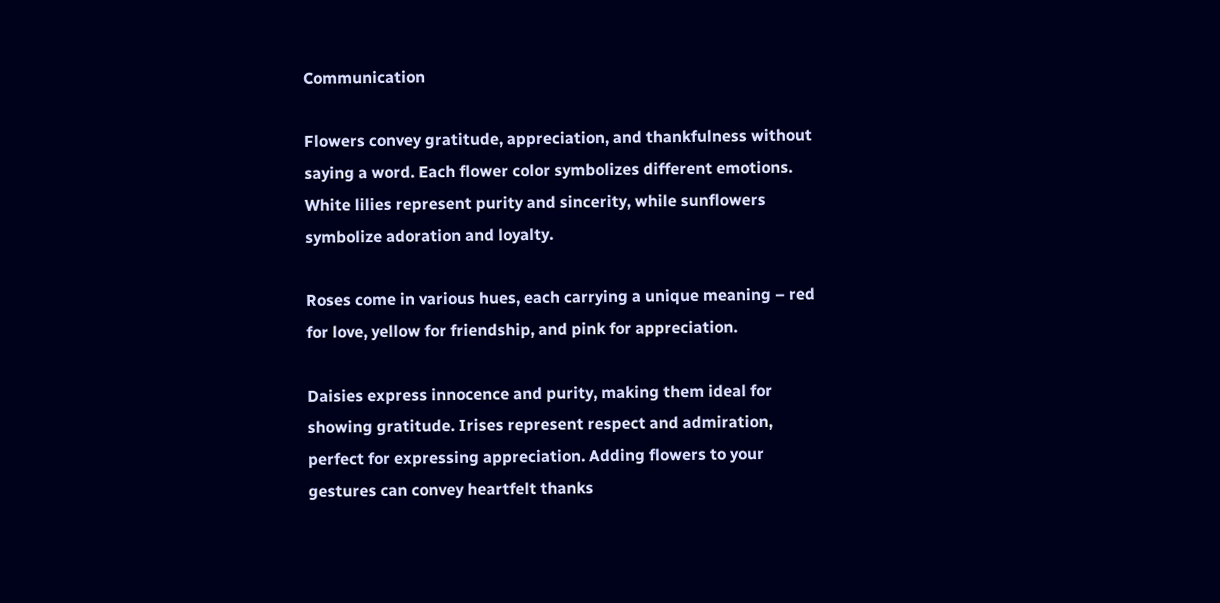Communication

Flowers convey gratitude, appreciation, and thankfulness without saying a word. Each flower color symbolizes different emotions. White lilies represent purity and sincerity, while sunflowers symbolize adoration and loyalty.

Roses come in various hues, each carrying a unique meaning – red for love, yellow for friendship, and pink for appreciation.

Daisies express innocence and purity, making them ideal for showing gratitude. Irises represent respect and admiration, perfect for expressing appreciation. Adding flowers to your gestures can convey heartfelt thanks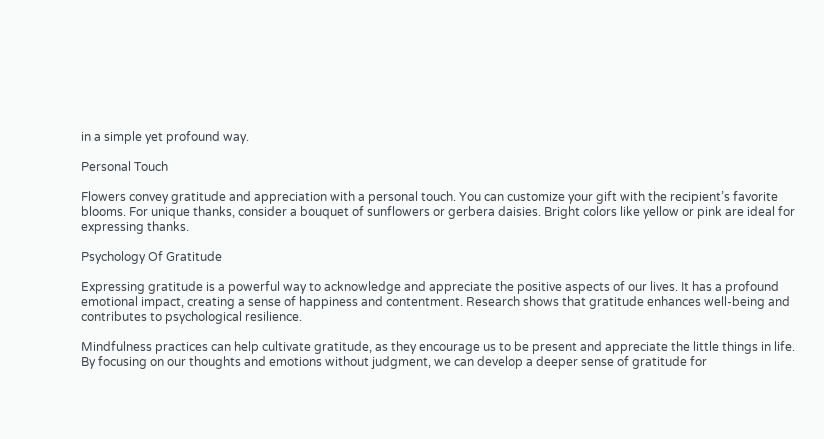in a simple yet profound way.

Personal Touch

Flowers convey gratitude and appreciation with a personal touch. You can customize your gift with the recipient’s favorite blooms. For unique thanks, consider a bouquet of sunflowers or gerbera daisies. Bright colors like yellow or pink are ideal for expressing thanks.

Psychology Of Gratitude

Expressing gratitude is a powerful way to acknowledge and appreciate the positive aspects of our lives. It has a profound emotional impact, creating a sense of happiness and contentment. Research shows that gratitude enhances well-being and contributes to psychological resilience.

Mindfulness practices can help cultivate gratitude, as they encourage us to be present and appreciate the little things in life. By focusing on our thoughts and emotions without judgment, we can develop a deeper sense of gratitude for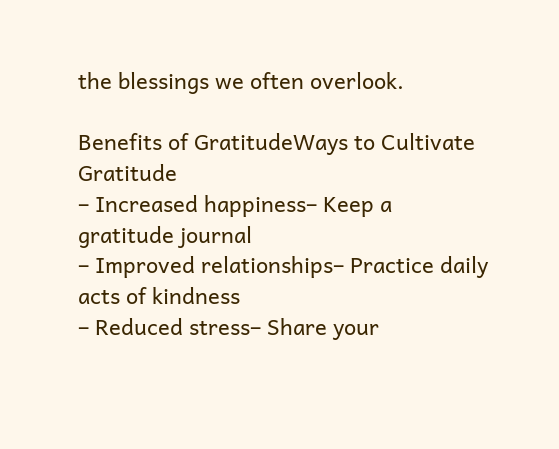the blessings we often overlook.

Benefits of GratitudeWays to Cultivate Gratitude
– Increased happiness– Keep a gratitude journal
– Improved relationships– Practice daily acts of kindness
– Reduced stress– Share your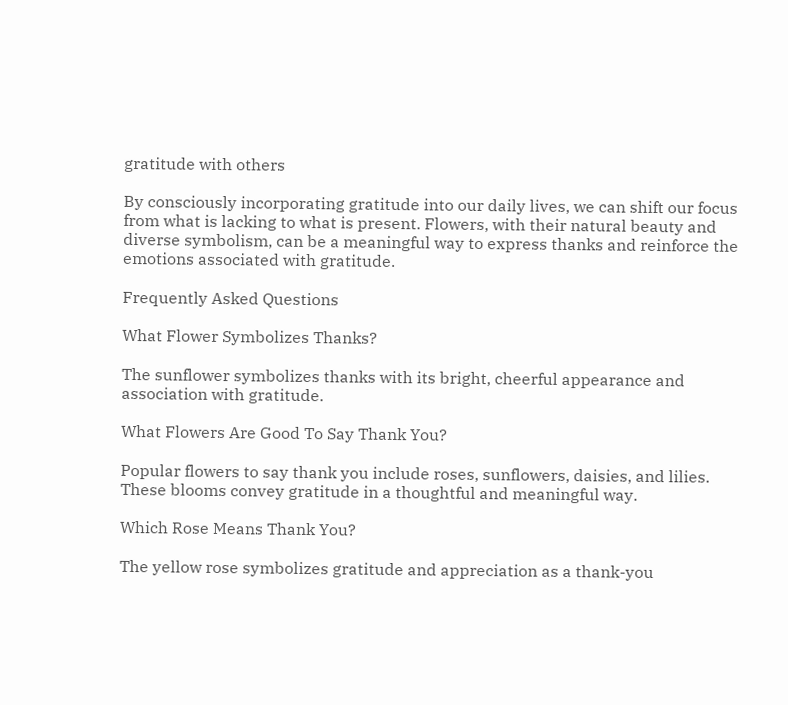gratitude with others

By consciously incorporating gratitude into our daily lives, we can shift our focus from what is lacking to what is present. Flowers, with their natural beauty and diverse symbolism, can be a meaningful way to express thanks and reinforce the emotions associated with gratitude.

Frequently Asked Questions

What Flower Symbolizes Thanks?

The sunflower symbolizes thanks with its bright, cheerful appearance and association with gratitude.

What Flowers Are Good To Say Thank You?

Popular flowers to say thank you include roses, sunflowers, daisies, and lilies. These blooms convey gratitude in a thoughtful and meaningful way.

Which Rose Means Thank You?

The yellow rose symbolizes gratitude and appreciation as a thank-you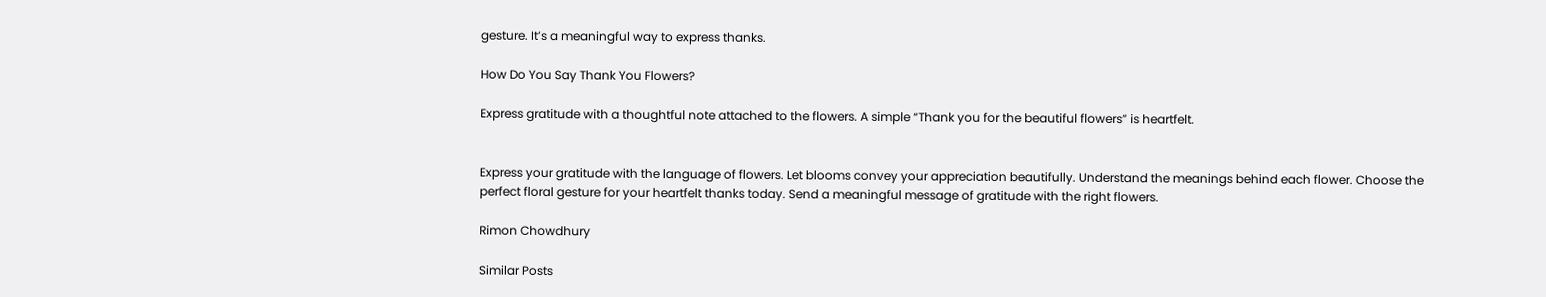gesture. It’s a meaningful way to express thanks.

How Do You Say Thank You Flowers?

Express gratitude with a thoughtful note attached to the flowers. A simple “Thank you for the beautiful flowers” is heartfelt.


Express your gratitude with the language of flowers. Let blooms convey your appreciation beautifully. Understand the meanings behind each flower. Choose the perfect floral gesture for your heartfelt thanks today. Send a meaningful message of gratitude with the right flowers.

Rimon Chowdhury

Similar Posts